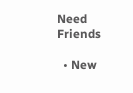Need Friends

  • New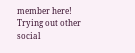member here! Trying out other social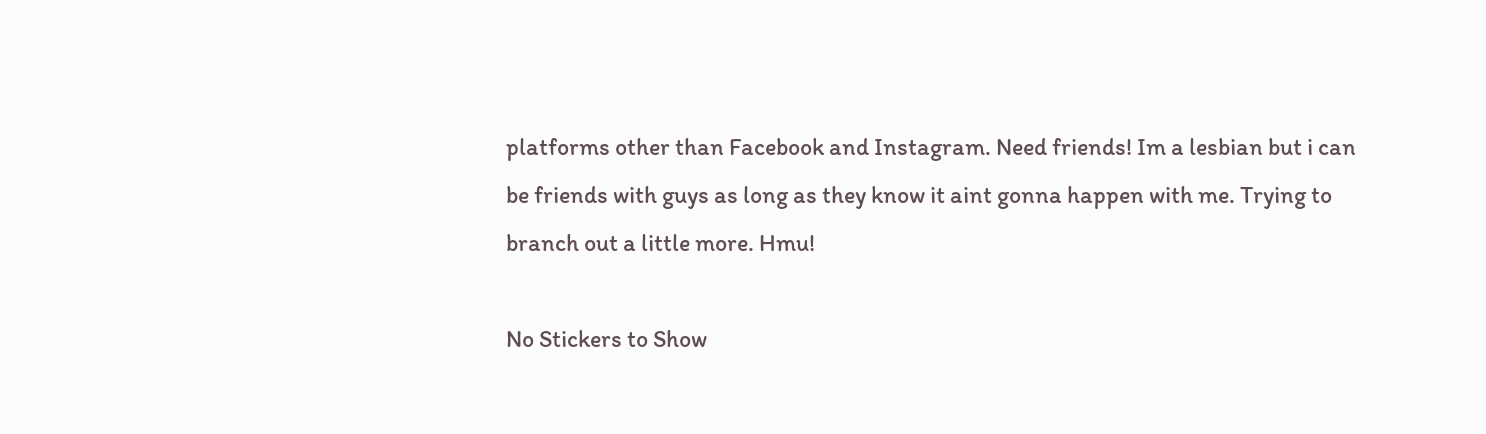platforms other than Facebook and Instagram. Need friends! Im a lesbian but i can be friends with guys as long as they know it aint gonna happen with me. Trying to branch out a little more. Hmu!

No Stickers to Show